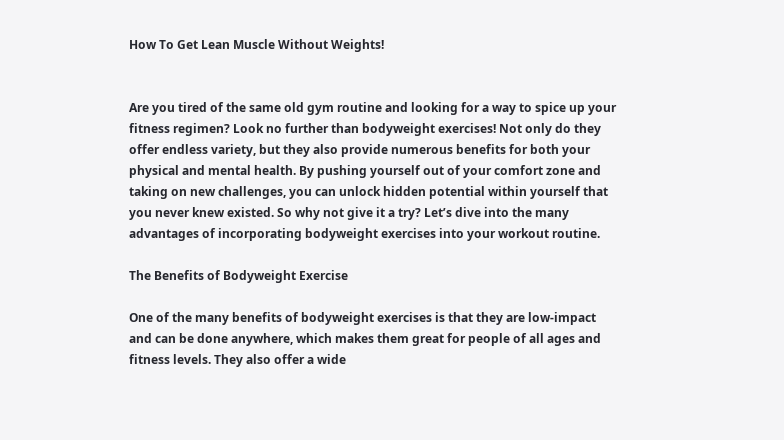How To Get Lean Muscle Without Weights!


Are you tired of the same old gym routine and looking for a way to spice up your fitness regimen? Look no further than bodyweight exercises! Not only do they offer endless variety, but they also provide numerous benefits for both your physical and mental health. By pushing yourself out of your comfort zone and taking on new challenges, you can unlock hidden potential within yourself that you never knew existed. So why not give it a try? Let’s dive into the many advantages of incorporating bodyweight exercises into your workout routine.

The Benefits of Bodyweight Exercise

One of the many benefits of bodyweight exercises is that they are low-impact and can be done anywhere, which makes them great for people of all ages and fitness levels. They also offer a wide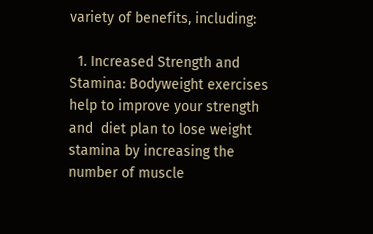variety of benefits, including:

  1. Increased Strength and Stamina: Bodyweight exercises help to improve your strength and  diet plan to lose weight stamina by increasing the number of muscle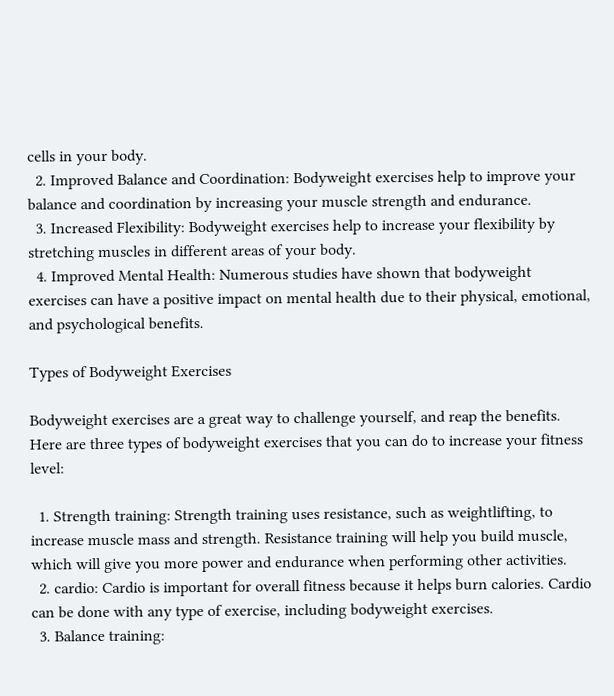cells in your body.
  2. Improved Balance and Coordination: Bodyweight exercises help to improve your balance and coordination by increasing your muscle strength and endurance.
  3. Increased Flexibility: Bodyweight exercises help to increase your flexibility by stretching muscles in different areas of your body.
  4. Improved Mental Health: Numerous studies have shown that bodyweight exercises can have a positive impact on mental health due to their physical, emotional, and psychological benefits.

Types of Bodyweight Exercises

Bodyweight exercises are a great way to challenge yourself, and reap the benefits. Here are three types of bodyweight exercises that you can do to increase your fitness level:

  1. Strength training: Strength training uses resistance, such as weightlifting, to increase muscle mass and strength. Resistance training will help you build muscle, which will give you more power and endurance when performing other activities.
  2. cardio: Cardio is important for overall fitness because it helps burn calories. Cardio can be done with any type of exercise, including bodyweight exercises.
  3. Balance training: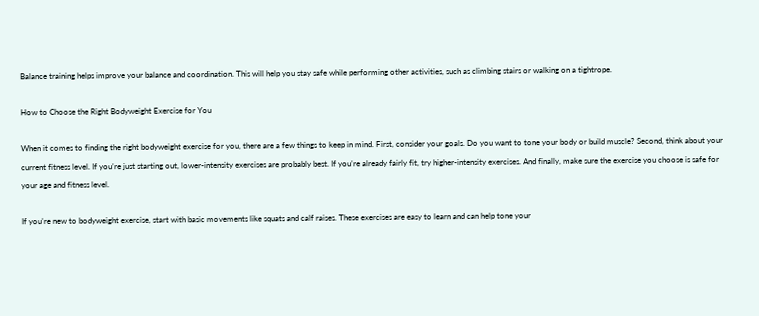Balance training helps improve your balance and coordination. This will help you stay safe while performing other activities, such as climbing stairs or walking on a tightrope.

How to Choose the Right Bodyweight Exercise for You

When it comes to finding the right bodyweight exercise for you, there are a few things to keep in mind. First, consider your goals. Do you want to tone your body or build muscle? Second, think about your current fitness level. If you’re just starting out, lower-intensity exercises are probably best. If you’re already fairly fit, try higher-intensity exercises. And finally, make sure the exercise you choose is safe for your age and fitness level.

If you’re new to bodyweight exercise, start with basic movements like squats and calf raises. These exercises are easy to learn and can help tone your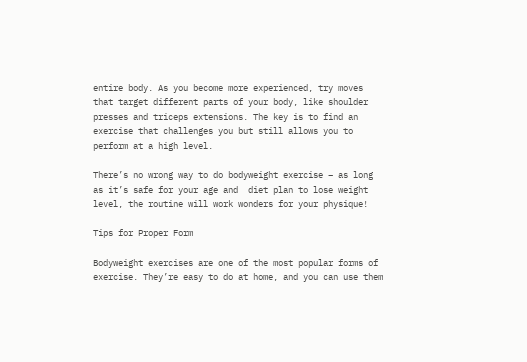entire body. As you become more experienced, try moves that target different parts of your body, like shoulder presses and triceps extensions. The key is to find an exercise that challenges you but still allows you to perform at a high level.

There’s no wrong way to do bodyweight exercise – as long as it’s safe for your age and  diet plan to lose weight level, the routine will work wonders for your physique!

Tips for Proper Form

Bodyweight exercises are one of the most popular forms of exercise. They’re easy to do at home, and you can use them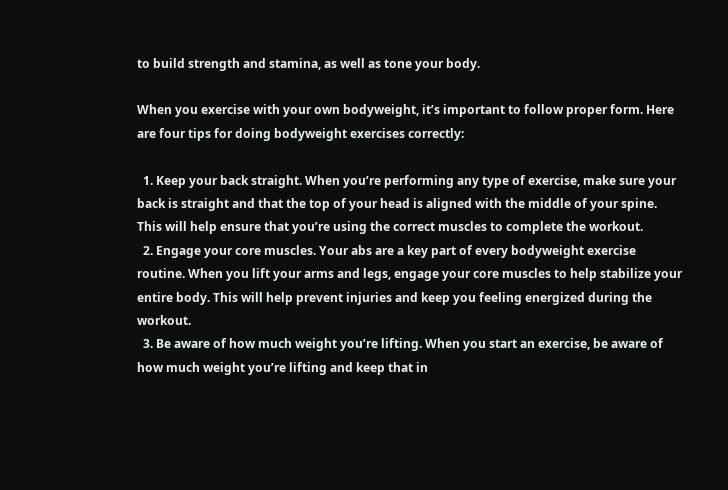to build strength and stamina, as well as tone your body.

When you exercise with your own bodyweight, it’s important to follow proper form. Here are four tips for doing bodyweight exercises correctly:

  1. Keep your back straight. When you’re performing any type of exercise, make sure your back is straight and that the top of your head is aligned with the middle of your spine. This will help ensure that you’re using the correct muscles to complete the workout.
  2. Engage your core muscles. Your abs are a key part of every bodyweight exercise routine. When you lift your arms and legs, engage your core muscles to help stabilize your entire body. This will help prevent injuries and keep you feeling energized during the workout.
  3. Be aware of how much weight you’re lifting. When you start an exercise, be aware of how much weight you’re lifting and keep that in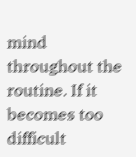mind throughout the routine. If it becomes too difficult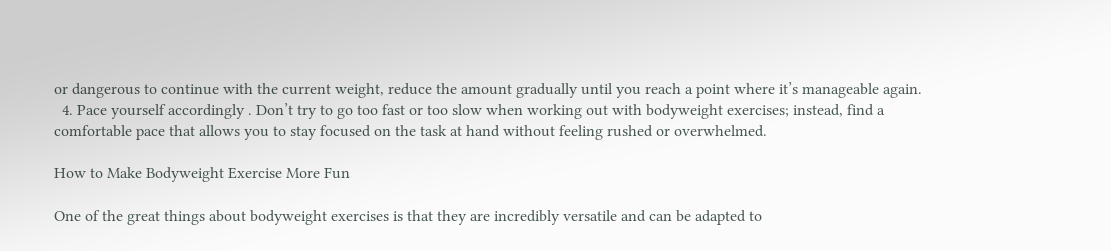or dangerous to continue with the current weight, reduce the amount gradually until you reach a point where it’s manageable again.
  4. Pace yourself accordingly . Don’t try to go too fast or too slow when working out with bodyweight exercises; instead, find a comfortable pace that allows you to stay focused on the task at hand without feeling rushed or overwhelmed.

How to Make Bodyweight Exercise More Fun

One of the great things about bodyweight exercises is that they are incredibly versatile and can be adapted to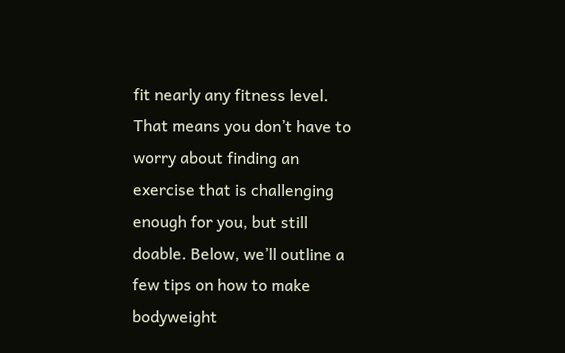fit nearly any fitness level. That means you don’t have to worry about finding an exercise that is challenging enough for you, but still doable. Below, we’ll outline a few tips on how to make bodyweight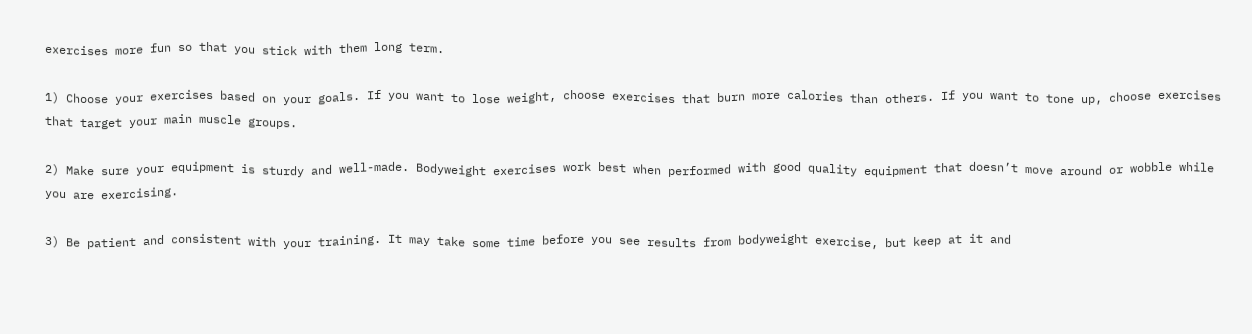exercises more fun so that you stick with them long term.

1) Choose your exercises based on your goals. If you want to lose weight, choose exercises that burn more calories than others. If you want to tone up, choose exercises that target your main muscle groups.

2) Make sure your equipment is sturdy and well-made. Bodyweight exercises work best when performed with good quality equipment that doesn’t move around or wobble while you are exercising.

3) Be patient and consistent with your training. It may take some time before you see results from bodyweight exercise, but keep at it and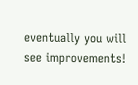eventually you will see improvements!